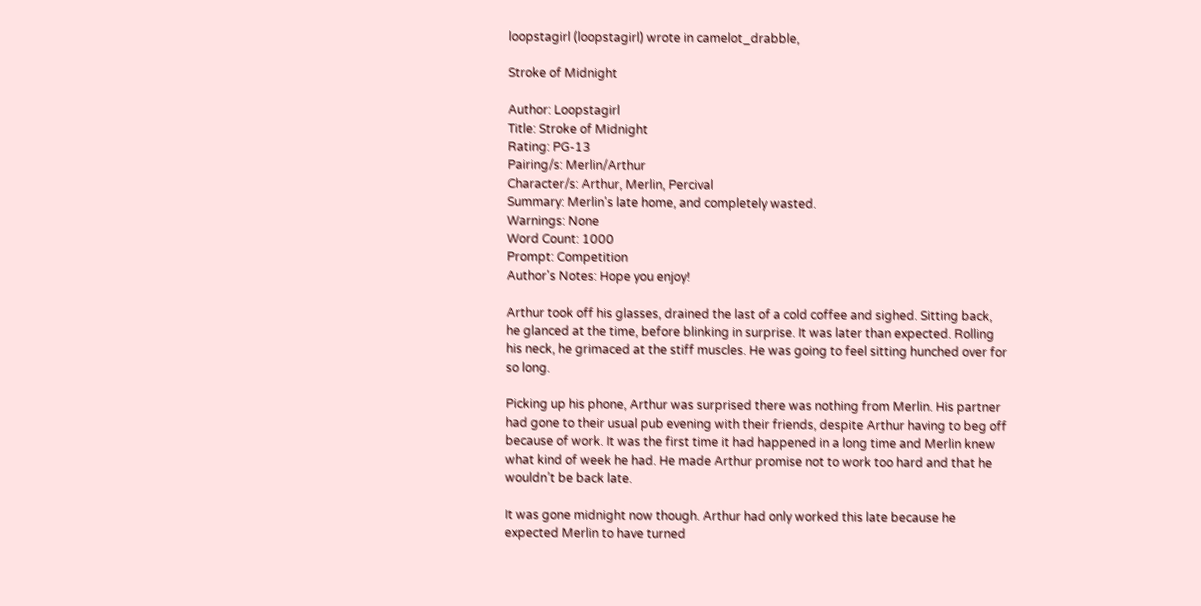loopstagirl (loopstagirl) wrote in camelot_drabble,

Stroke of Midnight

Author: Loopstagirl
Title: Stroke of Midnight
Rating: PG-13
Pairing/s: Merlin/Arthur
Character/s: Arthur, Merlin, Percival
Summary: Merlin's late home, and completely wasted.
Warnings: None
Word Count: 1000
Prompt: Competition
Author's Notes: Hope you enjoy!

Arthur took off his glasses, drained the last of a cold coffee and sighed. Sitting back, he glanced at the time, before blinking in surprise. It was later than expected. Rolling his neck, he grimaced at the stiff muscles. He was going to feel sitting hunched over for so long.

Picking up his phone, Arthur was surprised there was nothing from Merlin. His partner had gone to their usual pub evening with their friends, despite Arthur having to beg off because of work. It was the first time it had happened in a long time and Merlin knew what kind of week he had. He made Arthur promise not to work too hard and that he wouldn’t be back late.

It was gone midnight now though. Arthur had only worked this late because he expected Merlin to have turned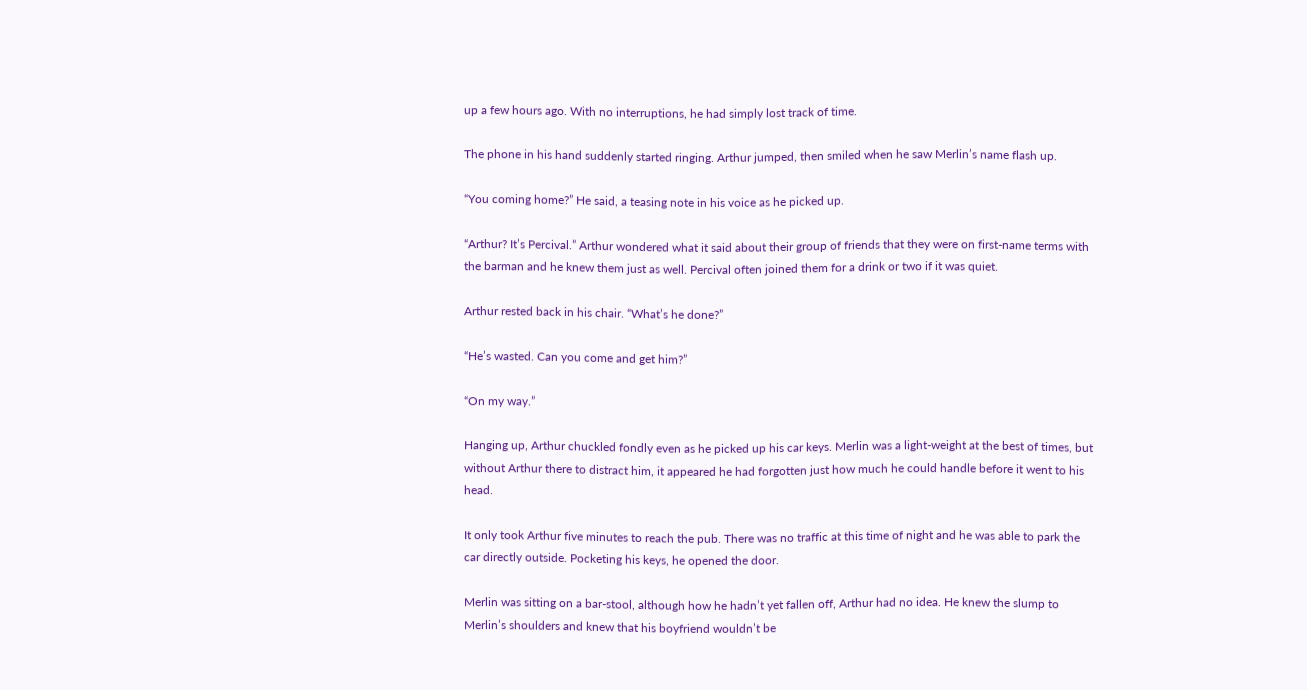up a few hours ago. With no interruptions, he had simply lost track of time.

The phone in his hand suddenly started ringing. Arthur jumped, then smiled when he saw Merlin’s name flash up.

“You coming home?” He said, a teasing note in his voice as he picked up.

“Arthur? It’s Percival.” Arthur wondered what it said about their group of friends that they were on first-name terms with the barman and he knew them just as well. Percival often joined them for a drink or two if it was quiet.

Arthur rested back in his chair. “What’s he done?”

“He’s wasted. Can you come and get him?”

“On my way.”

Hanging up, Arthur chuckled fondly even as he picked up his car keys. Merlin was a light-weight at the best of times, but without Arthur there to distract him, it appeared he had forgotten just how much he could handle before it went to his head.

It only took Arthur five minutes to reach the pub. There was no traffic at this time of night and he was able to park the car directly outside. Pocketing his keys, he opened the door.

Merlin was sitting on a bar-stool, although how he hadn’t yet fallen off, Arthur had no idea. He knew the slump to Merlin’s shoulders and knew that his boyfriend wouldn’t be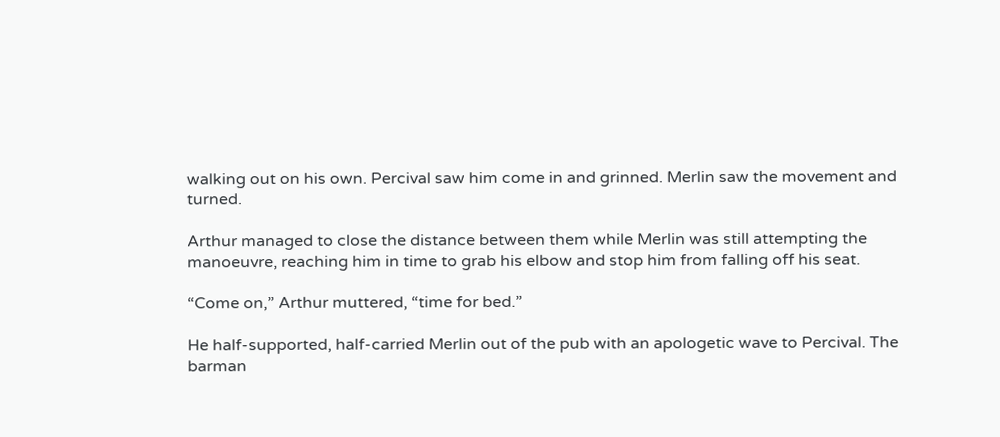walking out on his own. Percival saw him come in and grinned. Merlin saw the movement and turned.

Arthur managed to close the distance between them while Merlin was still attempting the manoeuvre, reaching him in time to grab his elbow and stop him from falling off his seat.

“Come on,” Arthur muttered, “time for bed.”

He half-supported, half-carried Merlin out of the pub with an apologetic wave to Percival. The barman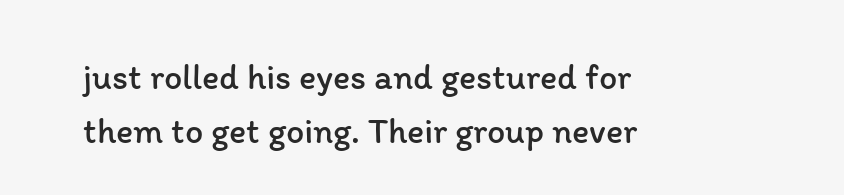just rolled his eyes and gestured for them to get going. Their group never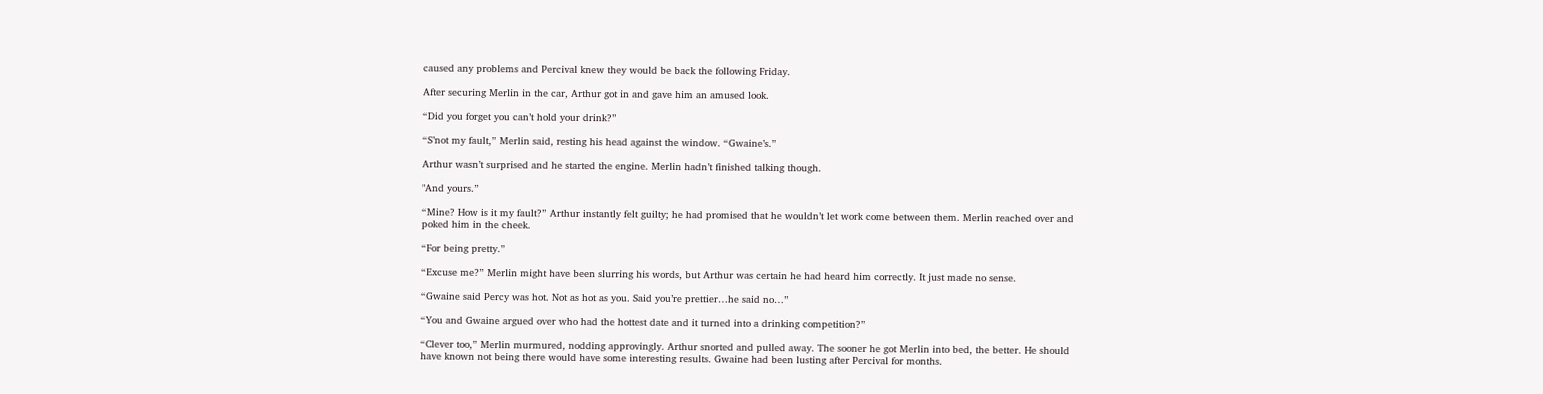caused any problems and Percival knew they would be back the following Friday.

After securing Merlin in the car, Arthur got in and gave him an amused look.

“Did you forget you can’t hold your drink?”

“S’not my fault,” Merlin said, resting his head against the window. “Gwaine’s.”

Arthur wasn’t surprised and he started the engine. Merlin hadn’t finished talking though.

"And yours.”

“Mine? How is it my fault?” Arthur instantly felt guilty; he had promised that he wouldn’t let work come between them. Merlin reached over and poked him in the cheek.

“For being pretty.”

“Excuse me?” Merlin might have been slurring his words, but Arthur was certain he had heard him correctly. It just made no sense.

“Gwaine said Percy was hot. Not as hot as you. Said you’re prettier…he said no…”

“You and Gwaine argued over who had the hottest date and it turned into a drinking competition?”

“Clever too,” Merlin murmured, nodding approvingly. Arthur snorted and pulled away. The sooner he got Merlin into bed, the better. He should have known not being there would have some interesting results. Gwaine had been lusting after Percival for months.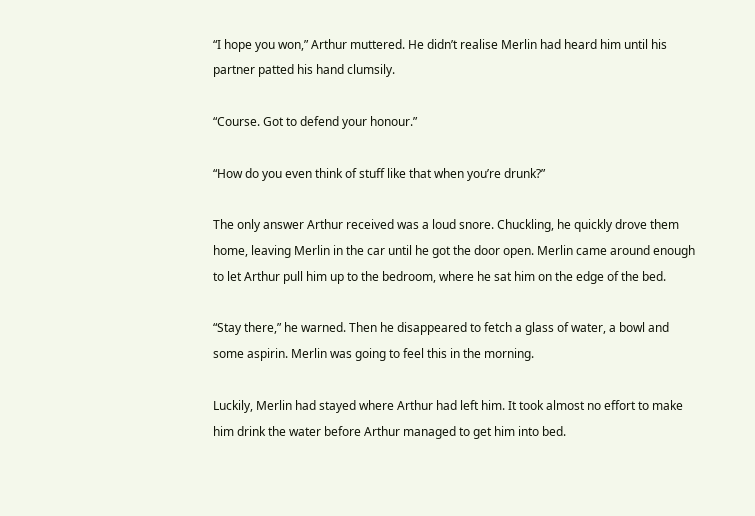“I hope you won,” Arthur muttered. He didn’t realise Merlin had heard him until his partner patted his hand clumsily.

“Course. Got to defend your honour.”

“How do you even think of stuff like that when you’re drunk?”

The only answer Arthur received was a loud snore. Chuckling, he quickly drove them home, leaving Merlin in the car until he got the door open. Merlin came around enough to let Arthur pull him up to the bedroom, where he sat him on the edge of the bed.

“Stay there,” he warned. Then he disappeared to fetch a glass of water, a bowl and some aspirin. Merlin was going to feel this in the morning.

Luckily, Merlin had stayed where Arthur had left him. It took almost no effort to make him drink the water before Arthur managed to get him into bed.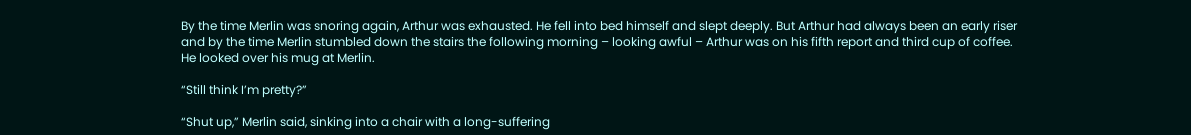By the time Merlin was snoring again, Arthur was exhausted. He fell into bed himself and slept deeply. But Arthur had always been an early riser and by the time Merlin stumbled down the stairs the following morning – looking awful – Arthur was on his fifth report and third cup of coffee. He looked over his mug at Merlin.

“Still think I’m pretty?”

“Shut up,” Merlin said, sinking into a chair with a long-suffering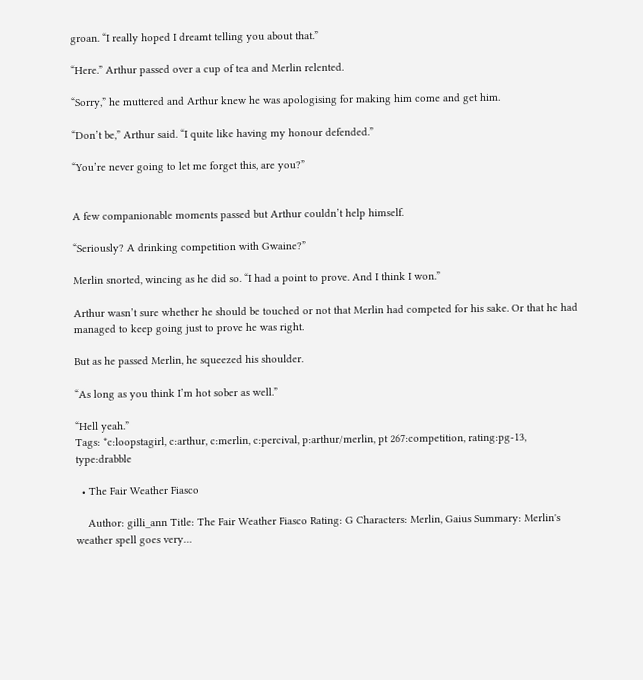groan. “I really hoped I dreamt telling you about that.”

“Here.” Arthur passed over a cup of tea and Merlin relented.

“Sorry,” he muttered and Arthur knew he was apologising for making him come and get him.

“Don’t be,” Arthur said. “I quite like having my honour defended.”

“You’re never going to let me forget this, are you?”


A few companionable moments passed but Arthur couldn’t help himself.

“Seriously? A drinking competition with Gwaine?”

Merlin snorted, wincing as he did so. “I had a point to prove. And I think I won.”

Arthur wasn’t sure whether he should be touched or not that Merlin had competed for his sake. Or that he had managed to keep going just to prove he was right.

But as he passed Merlin, he squeezed his shoulder.

“As long as you think I’m hot sober as well.”

“Hell yeah.”
Tags: *c:loopstagirl, c:arthur, c:merlin, c:percival, p:arthur/merlin, pt 267:competition, rating:pg-13, type:drabble

  • The Fair Weather Fiasco

    Author: gilli_ann Title: The Fair Weather Fiasco Rating: G Characters: Merlin, Gaius Summary: Merlin's weather spell goes very…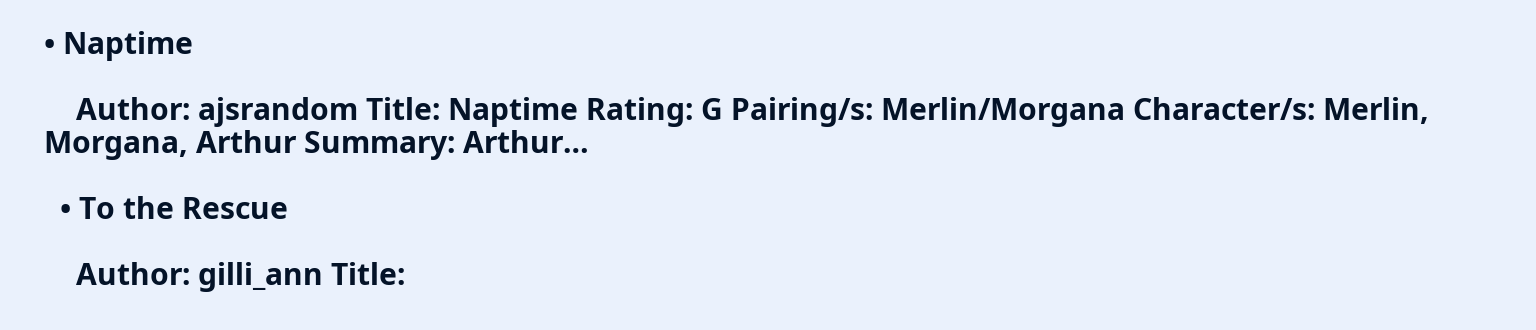• Naptime

    Author: ajsrandom Title: Naptime Rating: G Pairing/s: Merlin/Morgana Character/s: Merlin, Morgana, Arthur Summary: Arthur…

  • To the Rescue

    Author: gilli_ann Title: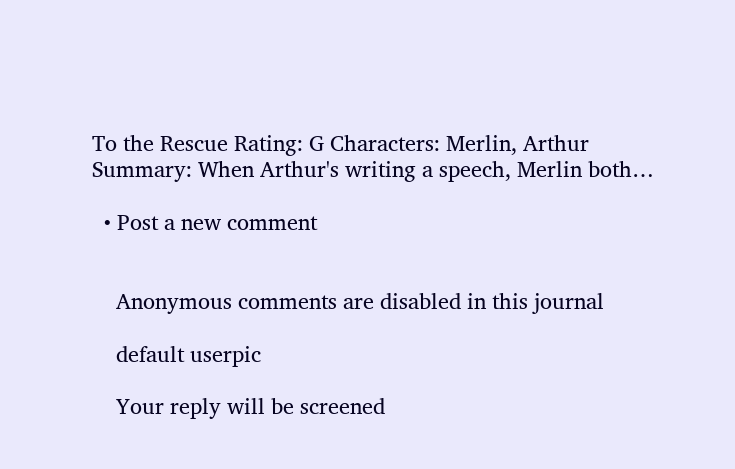To the Rescue Rating: G Characters: Merlin, Arthur Summary: When Arthur's writing a speech, Merlin both…

  • Post a new comment


    Anonymous comments are disabled in this journal

    default userpic

    Your reply will be screened